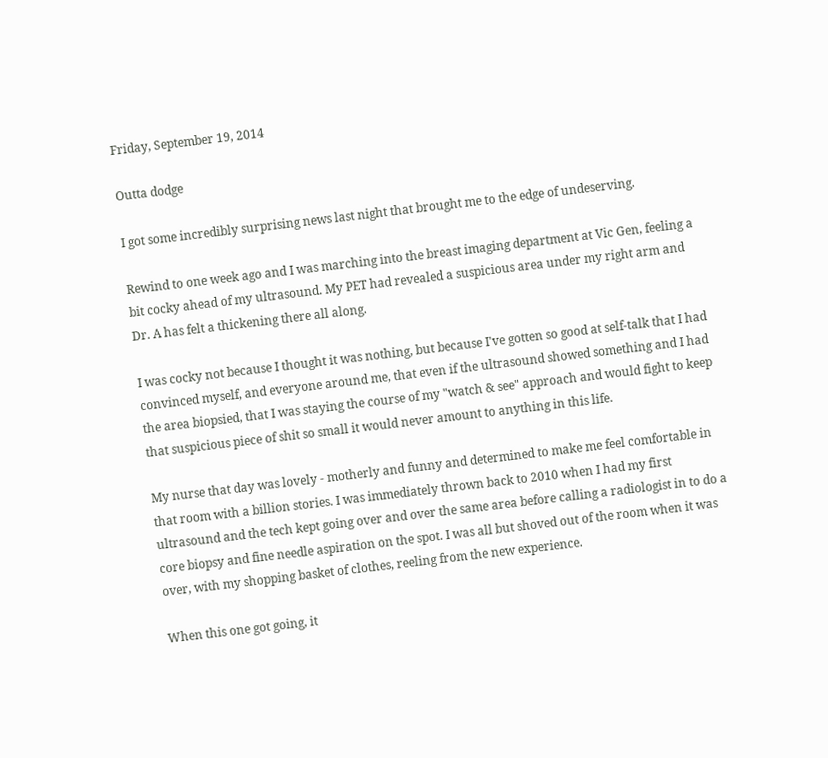Friday, September 19, 2014

Outta dodge

I got some incredibly surprising news last night that brought me to the edge of undeserving.

Rewind to one week ago and I was marching into the breast imaging department at Vic Gen, feeling a bit cocky ahead of my ultrasound. My PET had revealed a suspicious area under my right arm and Dr. A has felt a thickening there all along.

I was cocky not because I thought it was nothing, but because I've gotten so good at self-talk that I had convinced myself, and everyone around me, that even if the ultrasound showed something and I had the area biopsied, that I was staying the course of my "watch & see" approach and would fight to keep that suspicious piece of shit so small it would never amount to anything in this life.

My nurse that day was lovely - motherly and funny and determined to make me feel comfortable in that room with a billion stories. I was immediately thrown back to 2010 when I had my first ultrasound and the tech kept going over and over the same area before calling a radiologist in to do a core biopsy and fine needle aspiration on the spot. I was all but shoved out of the room when it was over, with my shopping basket of clothes, reeling from the new experience.

When this one got going, it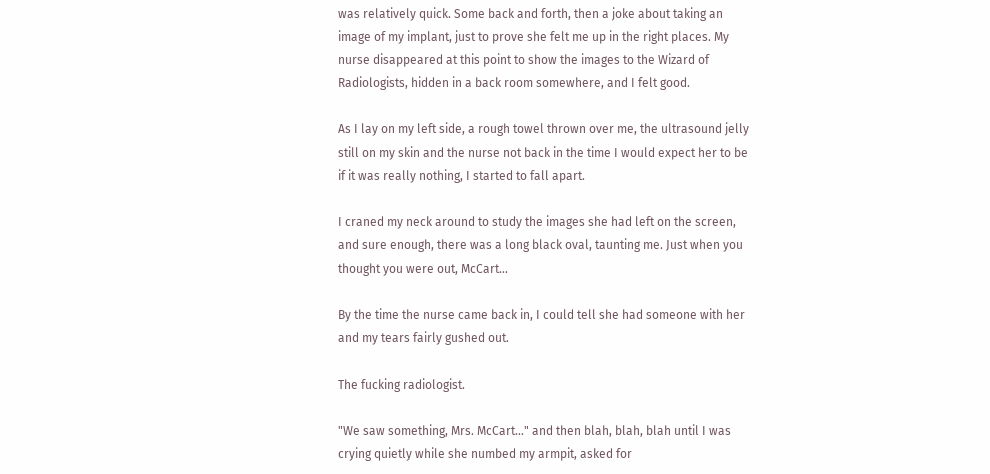was relatively quick. Some back and forth, then a joke about taking an image of my implant, just to prove she felt me up in the right places. My nurse disappeared at this point to show the images to the Wizard of Radiologists, hidden in a back room somewhere, and I felt good.

As I lay on my left side, a rough towel thrown over me, the ultrasound jelly still on my skin and the nurse not back in the time I would expect her to be if it was really nothing, I started to fall apart.

I craned my neck around to study the images she had left on the screen, and sure enough, there was a long black oval, taunting me. Just when you thought you were out, McCart...

By the time the nurse came back in, I could tell she had someone with her and my tears fairly gushed out.

The fucking radiologist.

"We saw something, Mrs. McCart..." and then blah, blah, blah until I was crying quietly while she numbed my armpit, asked for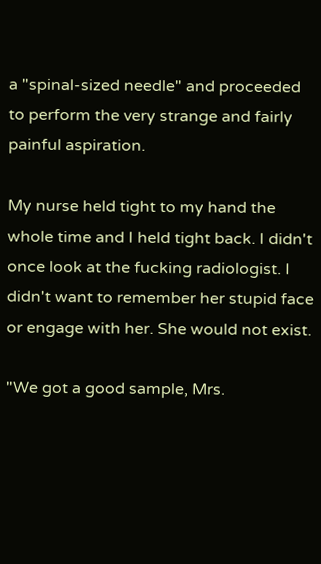a "spinal-sized needle" and proceeded to perform the very strange and fairly painful aspiration.

My nurse held tight to my hand the whole time and I held tight back. I didn't once look at the fucking radiologist. I didn't want to remember her stupid face or engage with her. She would not exist.

"We got a good sample, Mrs.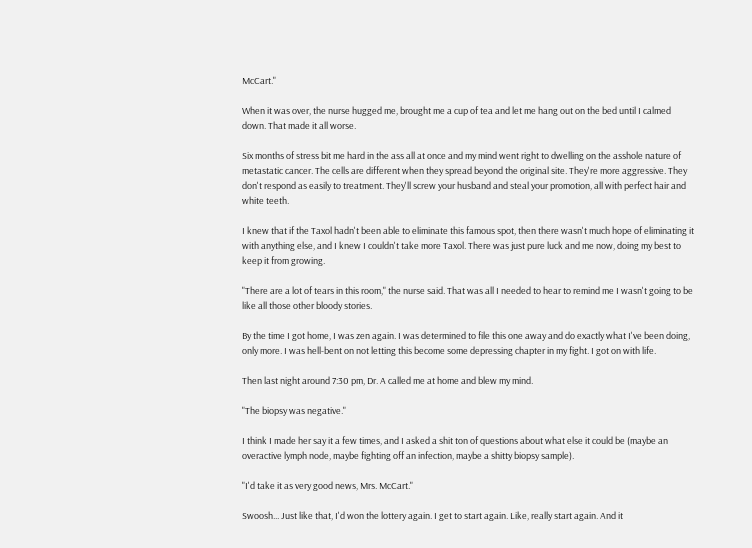McCart."

When it was over, the nurse hugged me, brought me a cup of tea and let me hang out on the bed until I calmed down. That made it all worse.

Six months of stress bit me hard in the ass all at once and my mind went right to dwelling on the asshole nature of metastatic cancer. The cells are different when they spread beyond the original site. They're more aggressive. They don't respond as easily to treatment. They'll screw your husband and steal your promotion, all with perfect hair and white teeth.

I knew that if the Taxol hadn't been able to eliminate this famous spot, then there wasn't much hope of eliminating it with anything else, and I knew I couldn't take more Taxol. There was just pure luck and me now, doing my best to keep it from growing.

"There are a lot of tears in this room," the nurse said. That was all I needed to hear to remind me I wasn't going to be like all those other bloody stories.

By the time I got home, I was zen again. I was determined to file this one away and do exactly what I've been doing, only more. I was hell-bent on not letting this become some depressing chapter in my fight. I got on with life.

Then last night around 7:30 pm, Dr. A called me at home and blew my mind.

"The biopsy was negative."

I think I made her say it a few times, and I asked a shit ton of questions about what else it could be (maybe an overactive lymph node, maybe fighting off an infection, maybe a shitty biopsy sample).

"I'd take it as very good news, Mrs. McCart."

Swoosh... Just like that, I'd won the lottery again. I get to start again. Like, really start again. And it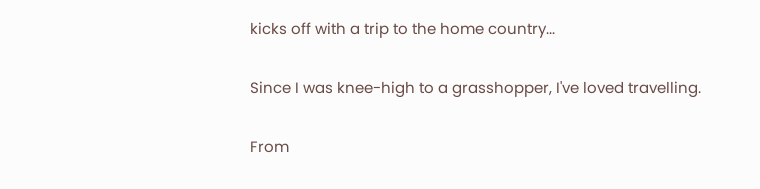kicks off with a trip to the home country...

Since I was knee-high to a grasshopper, I've loved travelling.

From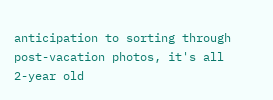anticipation to sorting through post-vacation photos, it's all 2-year old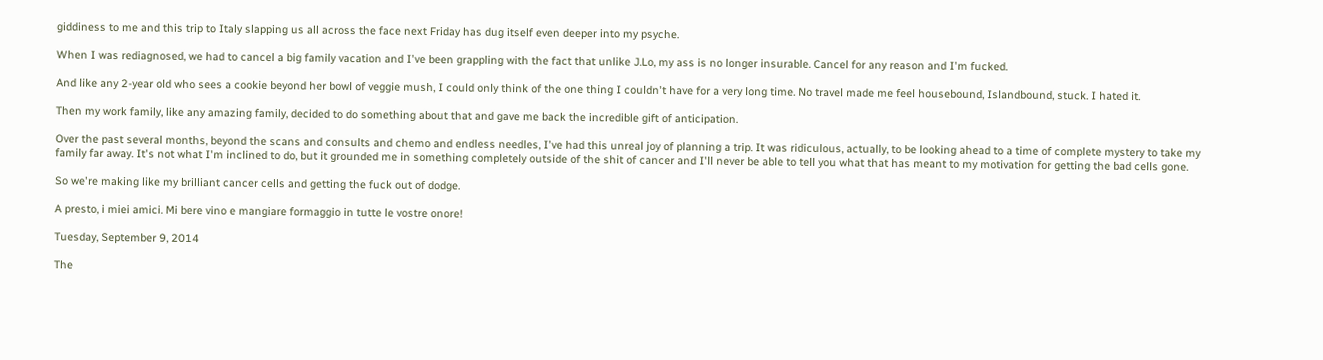giddiness to me and this trip to Italy slapping us all across the face next Friday has dug itself even deeper into my psyche.

When I was rediagnosed, we had to cancel a big family vacation and I've been grappling with the fact that unlike J.Lo, my ass is no longer insurable. Cancel for any reason and I'm fucked.

And like any 2-year old who sees a cookie beyond her bowl of veggie mush, I could only think of the one thing I couldn't have for a very long time. No travel made me feel housebound, Islandbound, stuck. I hated it.

Then my work family, like any amazing family, decided to do something about that and gave me back the incredible gift of anticipation.

Over the past several months, beyond the scans and consults and chemo and endless needles, I've had this unreal joy of planning a trip. It was ridiculous, actually, to be looking ahead to a time of complete mystery to take my family far away. It's not what I'm inclined to do, but it grounded me in something completely outside of the shit of cancer and I'll never be able to tell you what that has meant to my motivation for getting the bad cells gone.

So we're making like my brilliant cancer cells and getting the fuck out of dodge.

A presto, i miei amici. Mi bere vino e mangiare formaggio in tutte le vostre onore!

Tuesday, September 9, 2014

The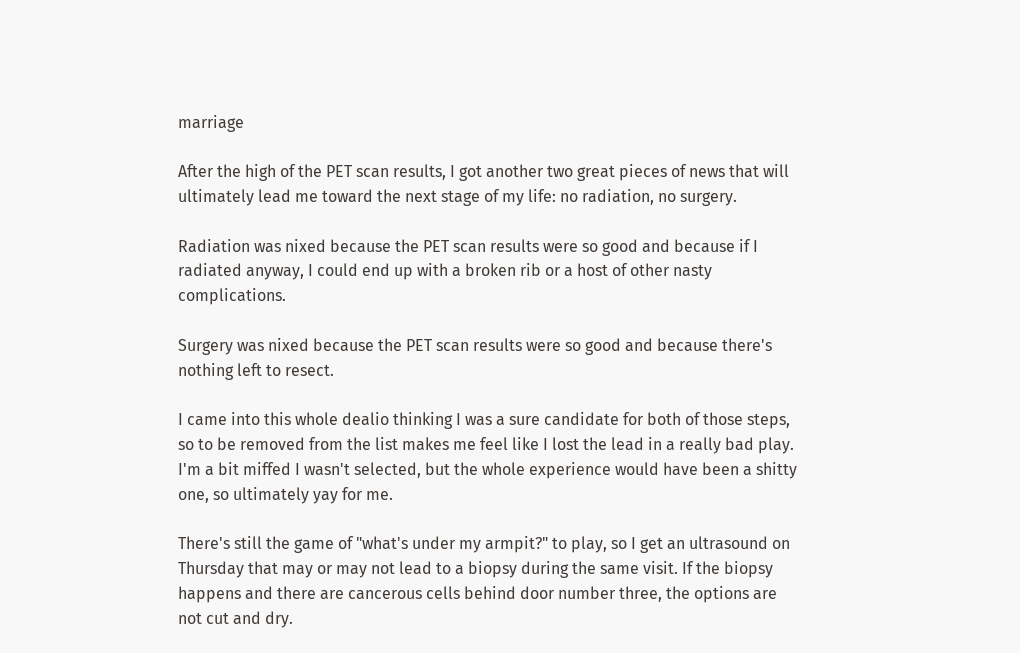marriage

After the high of the PET scan results, I got another two great pieces of news that will ultimately lead me toward the next stage of my life: no radiation, no surgery.

Radiation was nixed because the PET scan results were so good and because if I radiated anyway, I could end up with a broken rib or a host of other nasty complications.

Surgery was nixed because the PET scan results were so good and because there's nothing left to resect.

I came into this whole dealio thinking I was a sure candidate for both of those steps, so to be removed from the list makes me feel like I lost the lead in a really bad play. I'm a bit miffed I wasn't selected, but the whole experience would have been a shitty one, so ultimately yay for me.

There's still the game of "what's under my armpit?" to play, so I get an ultrasound on Thursday that may or may not lead to a biopsy during the same visit. If the biopsy happens and there are cancerous cells behind door number three, the options are not cut and dry.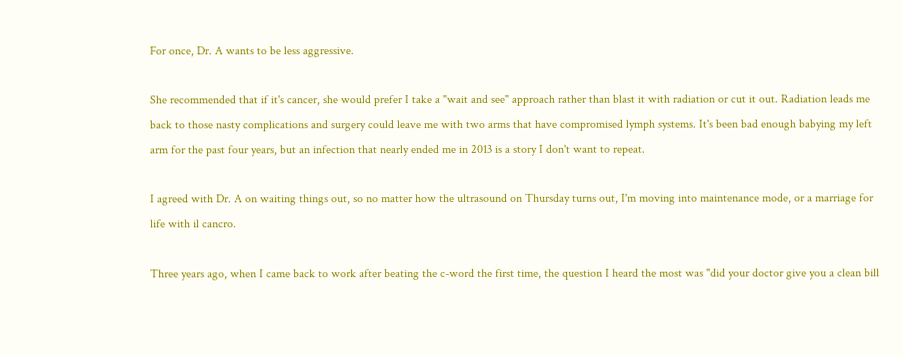For once, Dr. A wants to be less aggressive.

She recommended that if it's cancer, she would prefer I take a "wait and see" approach rather than blast it with radiation or cut it out. Radiation leads me back to those nasty complications and surgery could leave me with two arms that have compromised lymph systems. It's been bad enough babying my left arm for the past four years, but an infection that nearly ended me in 2013 is a story I don't want to repeat.

I agreed with Dr. A on waiting things out, so no matter how the ultrasound on Thursday turns out, I'm moving into maintenance mode, or a marriage for life with il cancro.

Three years ago, when I came back to work after beating the c-word the first time, the question I heard the most was "did your doctor give you a clean bill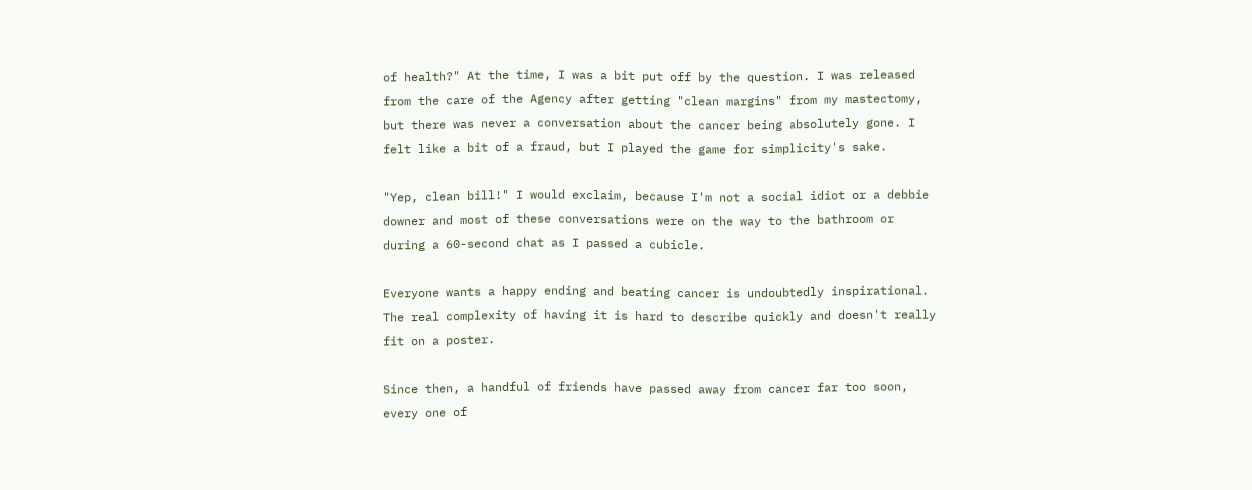of health?" At the time, I was a bit put off by the question. I was released from the care of the Agency after getting "clean margins" from my mastectomy, but there was never a conversation about the cancer being absolutely gone. I felt like a bit of a fraud, but I played the game for simplicity's sake.

"Yep, clean bill!" I would exclaim, because I'm not a social idiot or a debbie downer and most of these conversations were on the way to the bathroom or during a 60-second chat as I passed a cubicle.

Everyone wants a happy ending and beating cancer is undoubtedly inspirational. The real complexity of having it is hard to describe quickly and doesn't really fit on a poster.

Since then, a handful of friends have passed away from cancer far too soon, every one of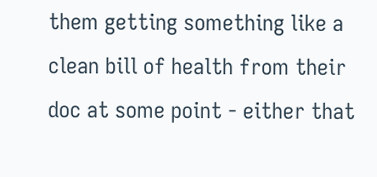them getting something like a clean bill of health from their doc at some point - either that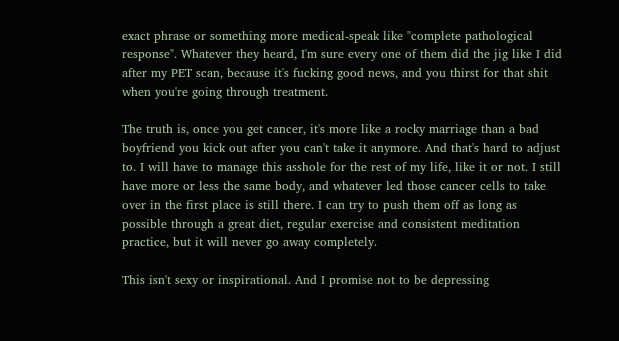exact phrase or something more medical-speak like "complete pathological response". Whatever they heard, I'm sure every one of them did the jig like I did after my PET scan, because it's fucking good news, and you thirst for that shit when you're going through treatment.

The truth is, once you get cancer, it's more like a rocky marriage than a bad boyfriend you kick out after you can't take it anymore. And that's hard to adjust to. I will have to manage this asshole for the rest of my life, like it or not. I still have more or less the same body, and whatever led those cancer cells to take over in the first place is still there. I can try to push them off as long as possible through a great diet, regular exercise and consistent meditation practice, but it will never go away completely.

This isn't sexy or inspirational. And I promise not to be depressing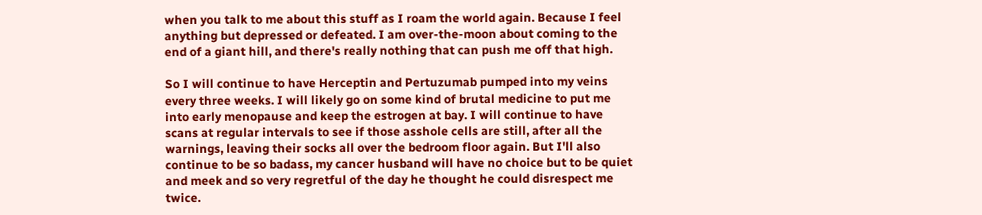when you talk to me about this stuff as I roam the world again. Because I feel anything but depressed or defeated. I am over-the-moon about coming to the end of a giant hill, and there's really nothing that can push me off that high.

So I will continue to have Herceptin and Pertuzumab pumped into my veins every three weeks. I will likely go on some kind of brutal medicine to put me into early menopause and keep the estrogen at bay. I will continue to have scans at regular intervals to see if those asshole cells are still, after all the warnings, leaving their socks all over the bedroom floor again. But I'll also continue to be so badass, my cancer husband will have no choice but to be quiet and meek and so very regretful of the day he thought he could disrespect me twice.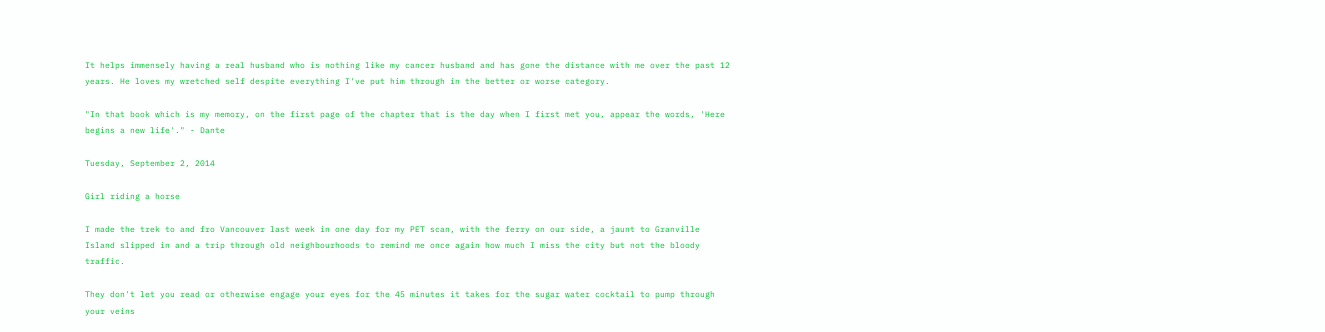It helps immensely having a real husband who is nothing like my cancer husband and has gone the distance with me over the past 12 years. He loves my wretched self despite everything I've put him through in the better or worse category.

"In that book which is my memory, on the first page of the chapter that is the day when I first met you, appear the words, 'Here begins a new life'." - Dante

Tuesday, September 2, 2014

Girl riding a horse

I made the trek to and fro Vancouver last week in one day for my PET scan, with the ferry on our side, a jaunt to Granville Island slipped in and a trip through old neighbourhoods to remind me once again how much I miss the city but not the bloody traffic.

They don't let you read or otherwise engage your eyes for the 45 minutes it takes for the sugar water cocktail to pump through your veins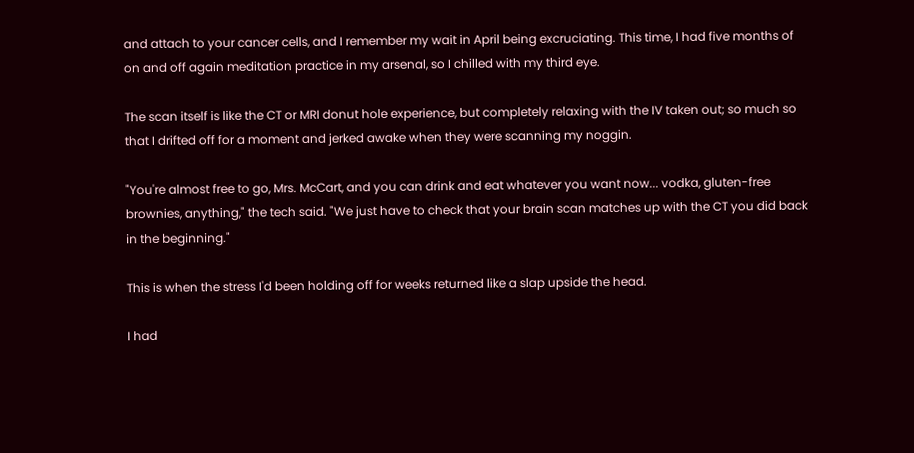and attach to your cancer cells, and I remember my wait in April being excruciating. This time, I had five months of on and off again meditation practice in my arsenal, so I chilled with my third eye.

The scan itself is like the CT or MRI donut hole experience, but completely relaxing with the IV taken out; so much so that I drifted off for a moment and jerked awake when they were scanning my noggin.

"You're almost free to go, Mrs. McCart, and you can drink and eat whatever you want now... vodka, gluten-free brownies, anything," the tech said. "We just have to check that your brain scan matches up with the CT you did back in the beginning."

This is when the stress I'd been holding off for weeks returned like a slap upside the head.

I had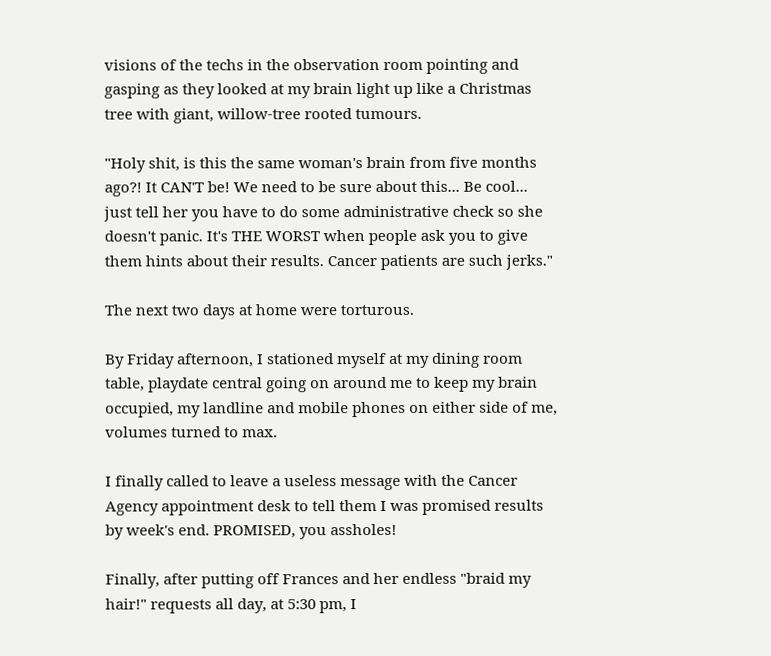visions of the techs in the observation room pointing and gasping as they looked at my brain light up like a Christmas tree with giant, willow-tree rooted tumours.

"Holy shit, is this the same woman's brain from five months ago?! It CAN'T be! We need to be sure about this... Be cool... just tell her you have to do some administrative check so she doesn't panic. It's THE WORST when people ask you to give them hints about their results. Cancer patients are such jerks."

The next two days at home were torturous.

By Friday afternoon, I stationed myself at my dining room table, playdate central going on around me to keep my brain occupied, my landline and mobile phones on either side of me, volumes turned to max.

I finally called to leave a useless message with the Cancer Agency appointment desk to tell them I was promised results by week's end. PROMISED, you assholes!

Finally, after putting off Frances and her endless "braid my hair!" requests all day, at 5:30 pm, I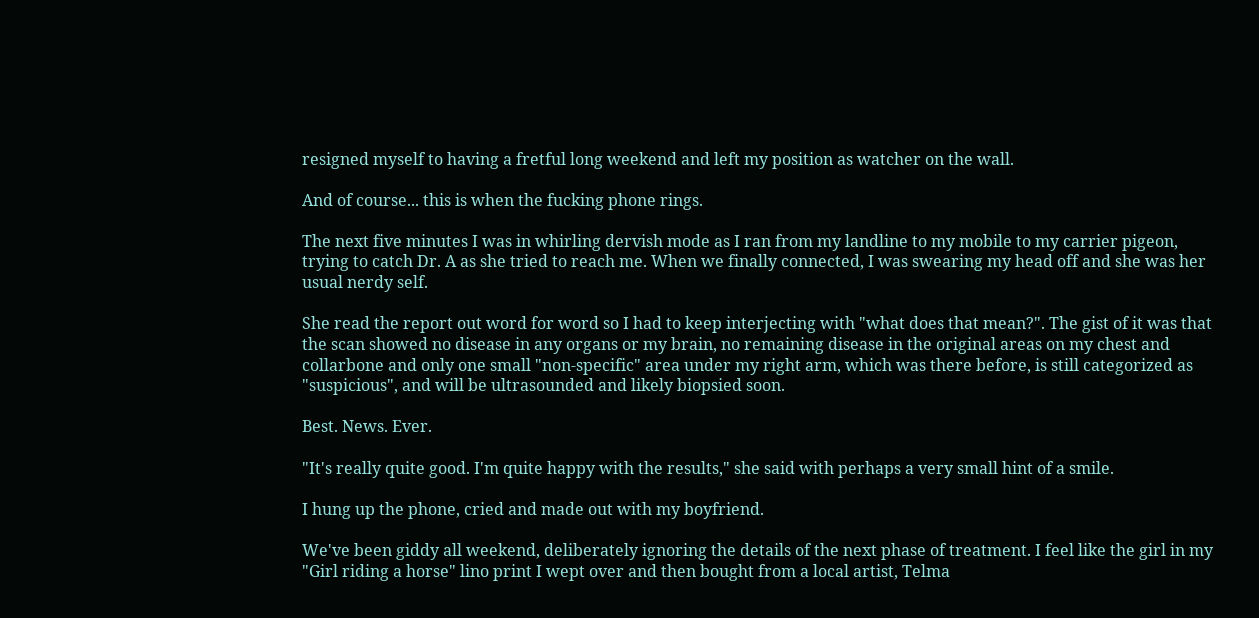resigned myself to having a fretful long weekend and left my position as watcher on the wall.

And of course... this is when the fucking phone rings.

The next five minutes I was in whirling dervish mode as I ran from my landline to my mobile to my carrier pigeon, trying to catch Dr. A as she tried to reach me. When we finally connected, I was swearing my head off and she was her usual nerdy self.

She read the report out word for word so I had to keep interjecting with "what does that mean?". The gist of it was that the scan showed no disease in any organs or my brain, no remaining disease in the original areas on my chest and collarbone and only one small "non-specific" area under my right arm, which was there before, is still categorized as "suspicious", and will be ultrasounded and likely biopsied soon.

Best. News. Ever.

"It's really quite good. I'm quite happy with the results," she said with perhaps a very small hint of a smile.

I hung up the phone, cried and made out with my boyfriend.

We've been giddy all weekend, deliberately ignoring the details of the next phase of treatment. I feel like the girl in my "Girl riding a horse" lino print I wept over and then bought from a local artist, Telma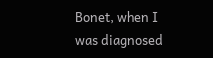Bonet, when I was diagnosed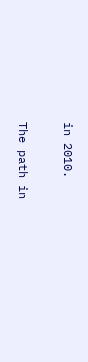in 2010.

The path in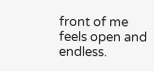front of me feels open and endless.